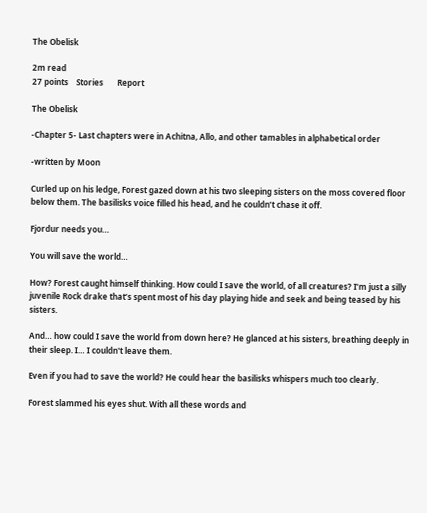The Obelisk

2m read
27 points    Stories       Report

The Obelisk

-Chapter 5- Last chapters were in Achitna, Allo, and other tamables in alphabetical order

-written by Moon

Curled up on his ledge, Forest gazed down at his two sleeping sisters on the moss covered floor below them. The basilisks voice filled his head, and he couldn’t chase it off.

Fjordur needs you…

You will save the world…

How? Forest caught himself thinking. How could I save the world, of all creatures? I’m just a silly juvenile Rock drake that’s spent most of his day playing hide and seek and being teased by his sisters.

And… how could I save the world from down here? He glanced at his sisters, breathing deeply in their sleep. I… I couldn't leave them.

Even if you had to save the world? He could hear the basilisks whispers much too clearly.

Forest slammed his eyes shut. With all these words and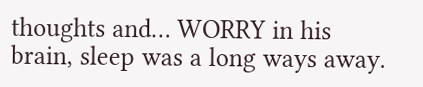thoughts and… WORRY in his brain, sleep was a long ways away.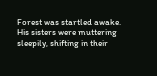Forest was startled awake. His sisters were muttering sleepily, shifting in their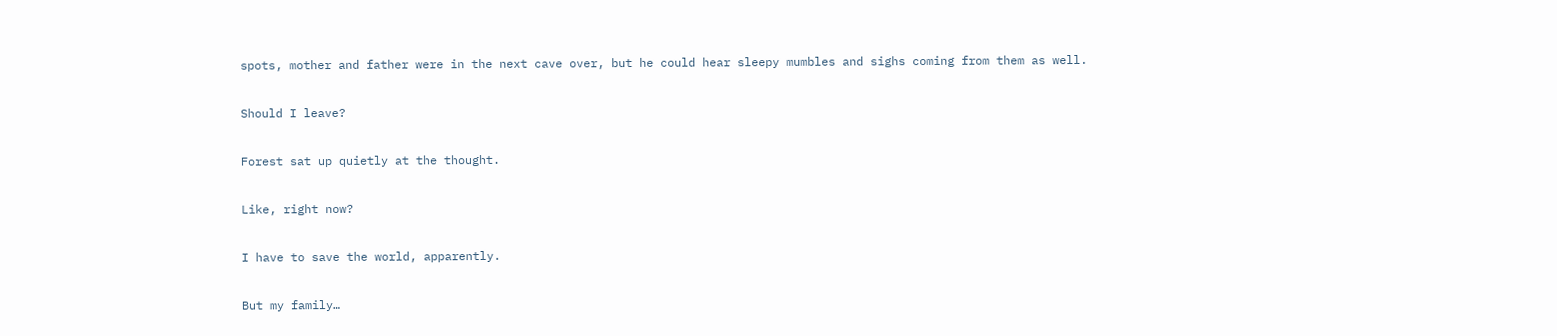spots, mother and father were in the next cave over, but he could hear sleepy mumbles and sighs coming from them as well.

Should I leave?

Forest sat up quietly at the thought.

Like, right now?

I have to save the world, apparently.

But my family…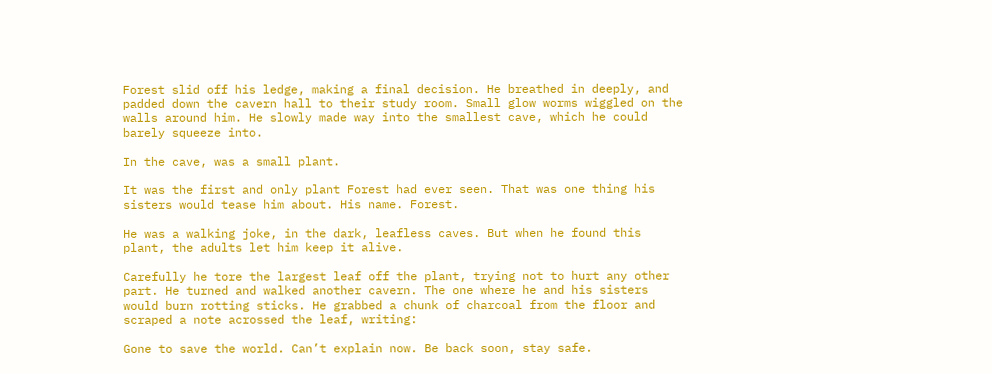Forest slid off his ledge, making a final decision. He breathed in deeply, and padded down the cavern hall to their study room. Small glow worms wiggled on the walls around him. He slowly made way into the smallest cave, which he could barely squeeze into.

In the cave, was a small plant.

It was the first and only plant Forest had ever seen. That was one thing his sisters would tease him about. His name. Forest.

He was a walking joke, in the dark, leafless caves. But when he found this plant, the adults let him keep it alive.

Carefully he tore the largest leaf off the plant, trying not to hurt any other part. He turned and walked another cavern. The one where he and his sisters would burn rotting sticks. He grabbed a chunk of charcoal from the floor and scraped a note acrossed the leaf, writing:

Gone to save the world. Can’t explain now. Be back soon, stay safe.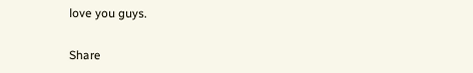love you guys.


Share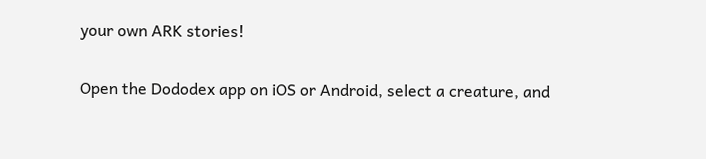your own ARK stories!

Open the Dododex app on iOS or Android, select a creature, and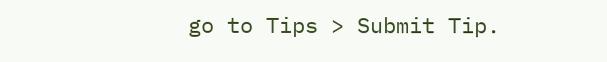go to Tips > Submit Tip.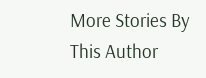More Stories By This Author